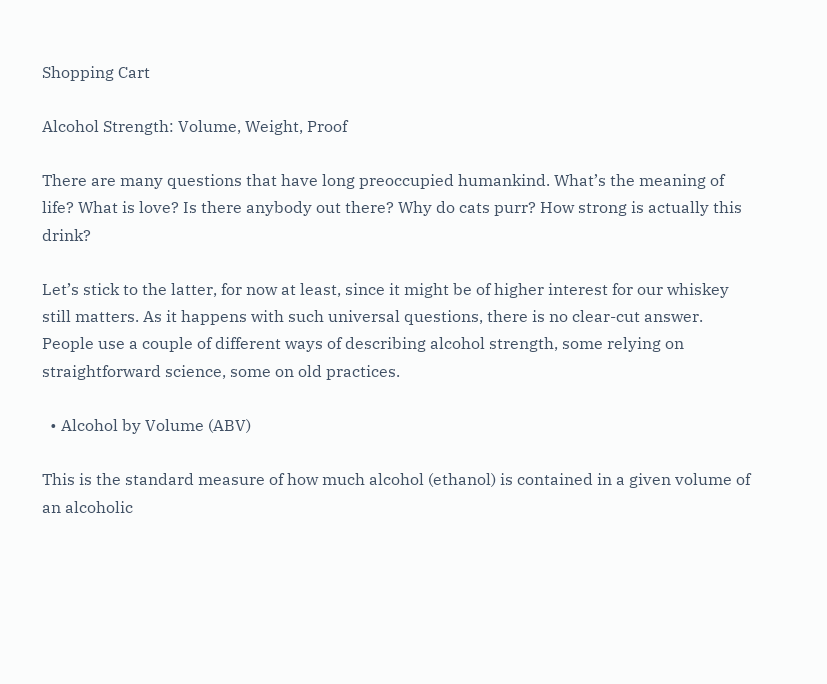Shopping Cart

Alcohol Strength: Volume, Weight, Proof

There are many questions that have long preoccupied humankind. What’s the meaning of life? What is love? Is there anybody out there? Why do cats purr? How strong is actually this drink?

Let’s stick to the latter, for now at least, since it might be of higher interest for our whiskey still matters. As it happens with such universal questions, there is no clear-cut answer. People use a couple of different ways of describing alcohol strength, some relying on straightforward science, some on old practices.

  • Alcohol by Volume (ABV)

This is the standard measure of how much alcohol (ethanol) is contained in a given volume of an alcoholic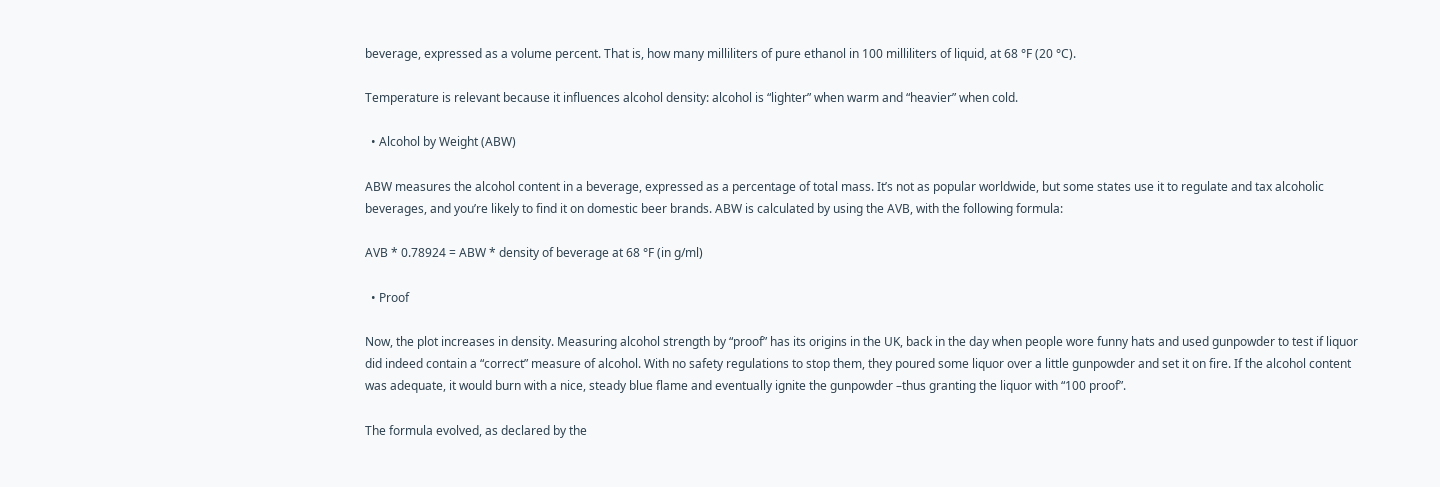beverage, expressed as a volume percent. That is, how many milliliters of pure ethanol in 100 milliliters of liquid, at 68 °F (20 °C).

Temperature is relevant because it influences alcohol density: alcohol is “lighter” when warm and “heavier” when cold.

  • Alcohol by Weight (ABW)

ABW measures the alcohol content in a beverage, expressed as a percentage of total mass. It’s not as popular worldwide, but some states use it to regulate and tax alcoholic beverages, and you’re likely to find it on domestic beer brands. ABW is calculated by using the AVB, with the following formula:

AVB * 0.78924 = ABW * density of beverage at 68 °F (in g/ml)

  • Proof

Now, the plot increases in density. Measuring alcohol strength by “proof” has its origins in the UK, back in the day when people wore funny hats and used gunpowder to test if liquor did indeed contain a “correct” measure of alcohol. With no safety regulations to stop them, they poured some liquor over a little gunpowder and set it on fire. If the alcohol content was adequate, it would burn with a nice, steady blue flame and eventually ignite the gunpowder –thus granting the liquor with “100 proof”.

The formula evolved, as declared by the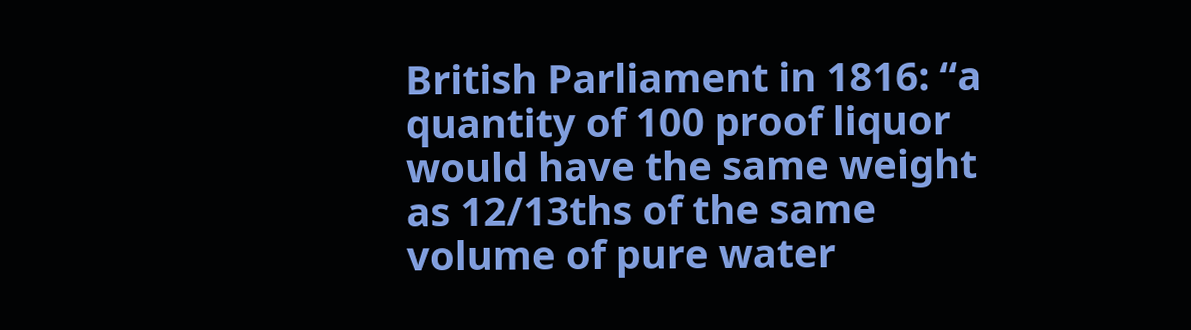British Parliament in 1816: “a quantity of 100 proof liquor would have the same weight as 12/13ths of the same volume of pure water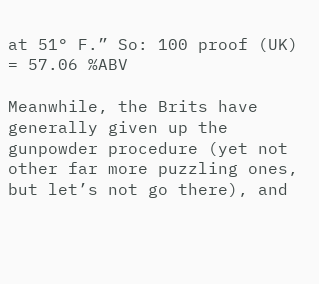at 51° F.” So: 100 proof (UK) = 57.06 %ABV

Meanwhile, the Brits have generally given up the gunpowder procedure (yet not other far more puzzling ones, but let’s not go there), and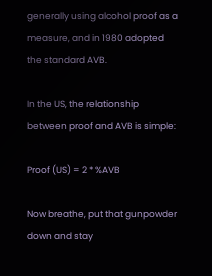generally using alcohol proof as a measure, and in 1980 adopted the standard AVB.

In the US, the relationship between proof and AVB is simple:

Proof (US) = 2 * %AVB

Now breathe, put that gunpowder down and stay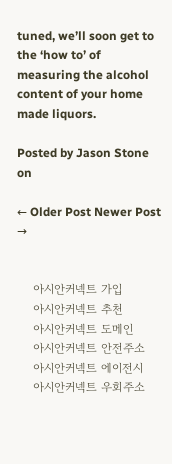tuned, we’ll soon get to the ‘how to’ of measuring the alcohol content of your home made liquors.

Posted by Jason Stone on

← Older Post Newer Post →


    아시안커넥트 가입
    아시안커넥트 추천
    아시안커넥트 도메인
    아시안커넥트 안전주소
    아시안커넥트 에이전시
    아시안커넥트 우회주소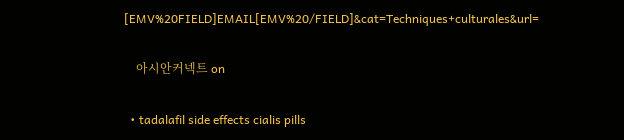[EMV%20FIELD]EMAIL[EMV%20/FIELD]&cat=Techniques+culturales&url=

    아시안커넥트 on

  • tadalafil side effects cialis pills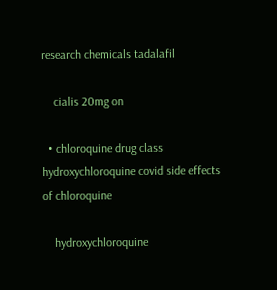research chemicals tadalafil

    cialis 20mg on

  • chloroquine drug class hydroxychloroquine covid side effects of chloroquine

    hydroxychloroquine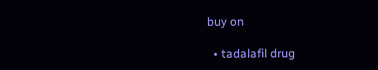buy on

  • tadalafil drug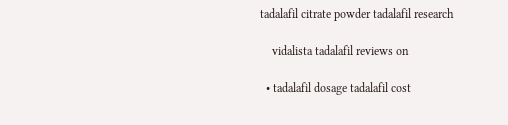tadalafil citrate powder tadalafil research

    vidalista tadalafil reviews on

  • tadalafil dosage tadalafil cost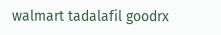walmart tadalafil goodrx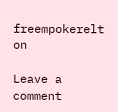freempokerelt on

Leave a comment